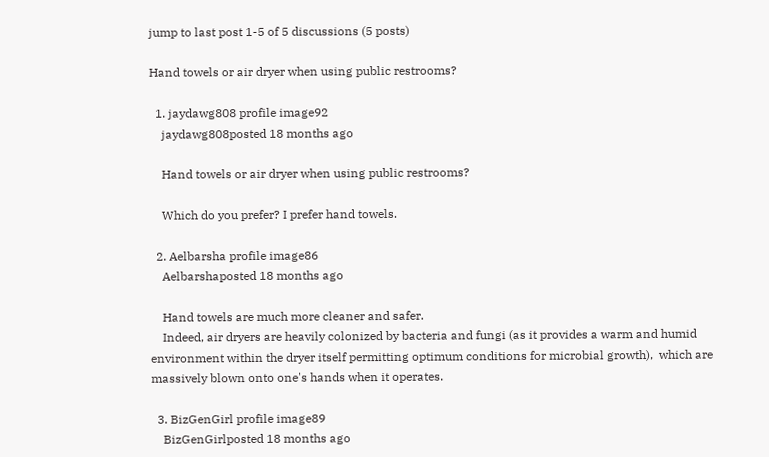jump to last post 1-5 of 5 discussions (5 posts)

Hand towels or air dryer when using public restrooms?

  1. jaydawg808 profile image92
    jaydawg808posted 18 months ago

    Hand towels or air dryer when using public restrooms?

    Which do you prefer? I prefer hand towels.

  2. Aelbarsha profile image86
    Aelbarshaposted 18 months ago

    Hand towels are much more cleaner and safer.
    Indeed, air dryers are heavily colonized by bacteria and fungi (as it provides a warm and humid  environment within the dryer itself permitting optimum conditions for microbial growth),  which are massively blown onto one's hands when it operates.

  3. BizGenGirl profile image89
    BizGenGirlposted 18 months ago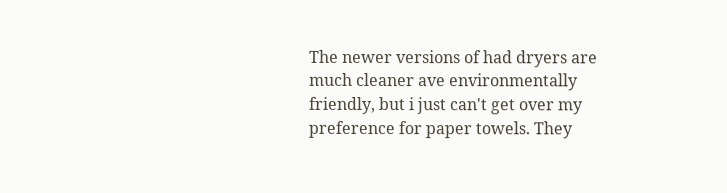The newer versions of had dryers are much cleaner ave environmentally friendly, but i just can't get over my preference for paper towels. They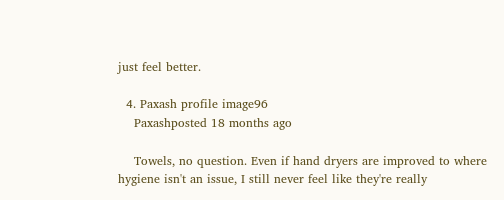just feel better.

  4. Paxash profile image96
    Paxashposted 18 months ago

    Towels, no question. Even if hand dryers are improved to where hygiene isn't an issue, I still never feel like they're really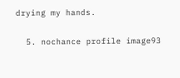drying my hands.

  5. nochance profile image93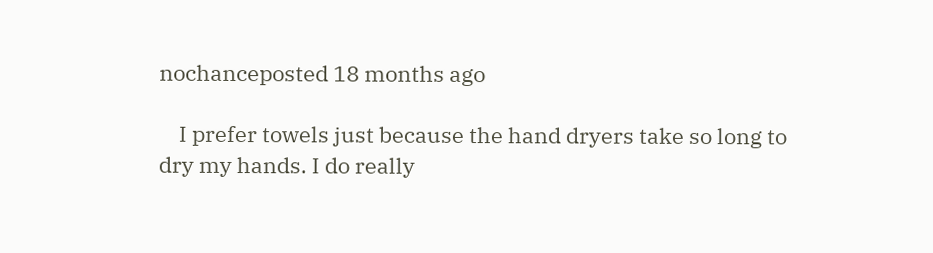nochanceposted 18 months ago

    I prefer towels just because the hand dryers take so long to dry my hands. I do really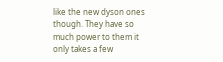like the new dyson ones though. They have so much power to them it only takes a few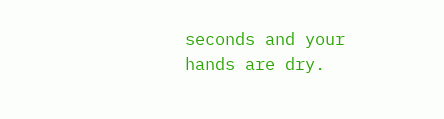seconds and your hands are dry.